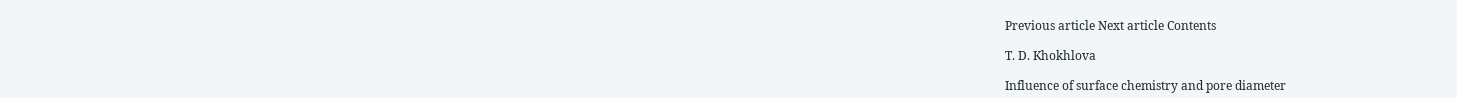Previous article Next article Contents

T. D. Khokhlova

Influence of surface chemistry and pore diameter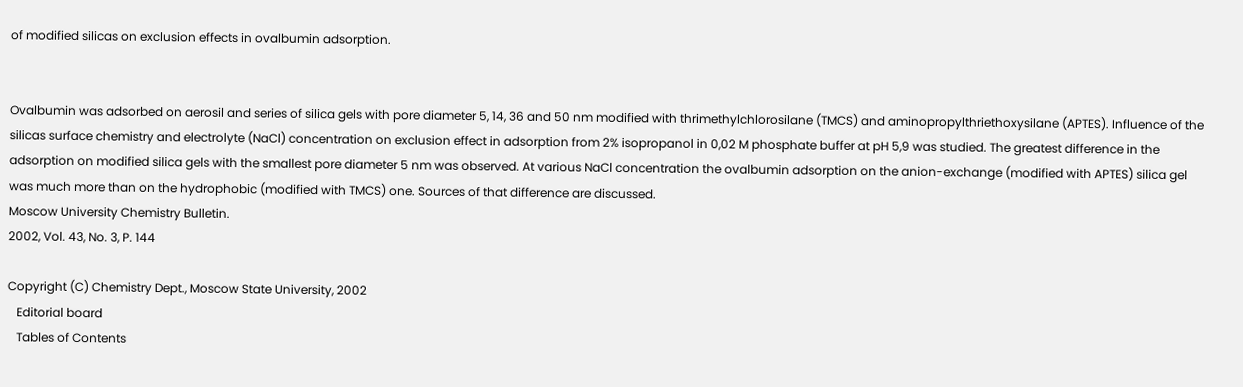of modified silicas on exclusion effects in ovalbumin adsorption.


Ovalbumin was adsorbed on aerosil and series of silica gels with pore diameter 5, 14, 36 and 50 nm modified with thrimethylchlorosilane (TMCS) and aminopropylthriethoxysilane (APTES). Influence of the silicas surface chemistry and electrolyte (NaCl) concentration on exclusion effect in adsorption from 2% isopropanol in 0,02 M phosphate buffer at pH 5,9 was studied. The greatest difference in the adsorption on modified silica gels with the smallest pore diameter 5 nm was observed. At various NaCl concentration the ovalbumin adsorption on the anion-exchange (modified with APTES) silica gel was much more than on the hydrophobic (modified with TMCS) one. Sources of that difference are discussed.
Moscow University Chemistry Bulletin.
2002, Vol. 43, No. 3, P. 144

Copyright (C) Chemistry Dept., Moscow State University, 2002
   Editorial board
   Tables of Contents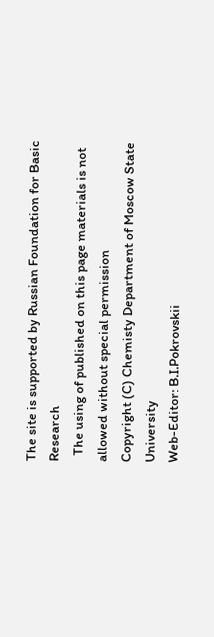The site is supported by Russian Foundation for Basic Research
  The using of published on this page materials is not allowed without special permission
Copyright (C) Chemisty Department of Moscow State University
Web-Editor: B.I.Pokrovskii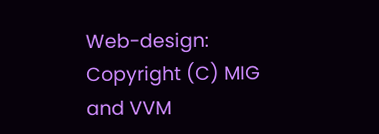Web-design: Copyright (C) MIG and VVM